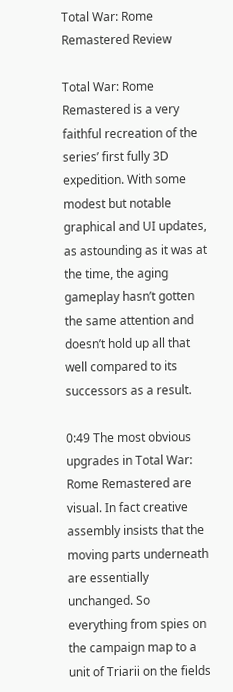Total War: Rome Remastered Review

Total War: Rome Remastered is a very faithful recreation of the series’ first fully 3D expedition. With some modest but notable graphical and UI updates, as astounding as it was at the time, the aging gameplay hasn’t gotten the same attention and doesn’t hold up all that well compared to its successors as a result.

0:49 The most obvious upgrades in Total War: Rome Remastered are visual. In fact creative assembly insists that the moving parts underneath are essentially unchanged. So everything from spies on the campaign map to a unit of Triarii on the fields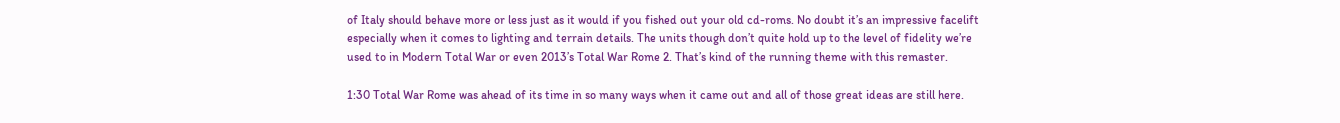of Italy should behave more or less just as it would if you fished out your old cd-roms. No doubt it’s an impressive facelift especially when it comes to lighting and terrain details. The units though don’t quite hold up to the level of fidelity we’re used to in Modern Total War or even 2013’s Total War Rome 2. That’s kind of the running theme with this remaster.

1:30 Total War Rome was ahead of its time in so many ways when it came out and all of those great ideas are still here.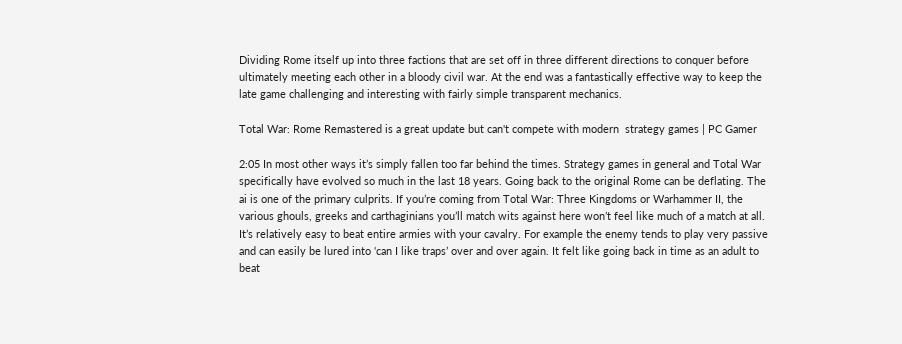Dividing Rome itself up into three factions that are set off in three different directions to conquer before ultimately meeting each other in a bloody civil war. At the end was a fantastically effective way to keep the late game challenging and interesting with fairly simple transparent mechanics.

Total War: Rome Remastered is a great update but can't compete with modern  strategy games | PC Gamer

2:05 In most other ways it’s simply fallen too far behind the times. Strategy games in general and Total War specifically have evolved so much in the last 18 years. Going back to the original Rome can be deflating. The ai is one of the primary culprits. If you’re coming from Total War: Three Kingdoms or Warhammer II, the various ghouls, greeks and carthaginians you’ll match wits against here won’t feel like much of a match at all. It’s relatively easy to beat entire armies with your cavalry. For example the enemy tends to play very passive and can easily be lured into ‘can I like traps’ over and over again. It felt like going back in time as an adult to beat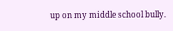up on my middle school bully.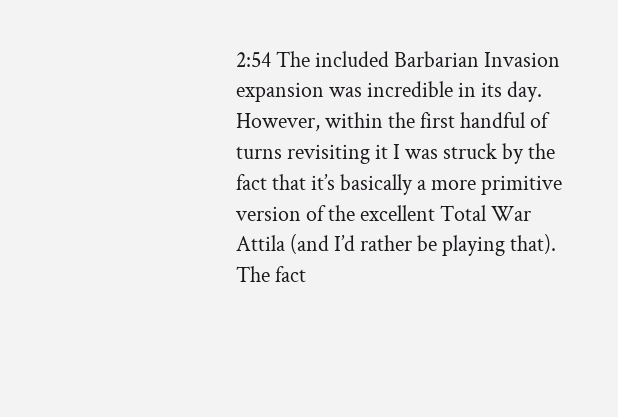2:54 The included Barbarian Invasion expansion was incredible in its day. However, within the first handful of turns revisiting it I was struck by the fact that it’s basically a more primitive version of the excellent Total War Attila (and I’d rather be playing that). The fact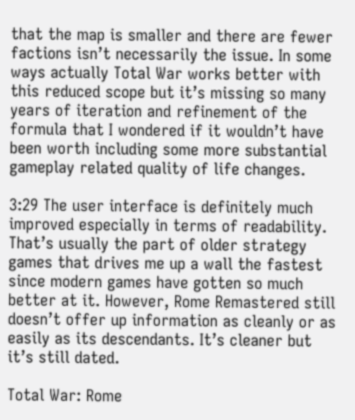that the map is smaller and there are fewer factions isn’t necessarily the issue. In some ways actually Total War works better with this reduced scope but it’s missing so many years of iteration and refinement of the formula that I wondered if it wouldn’t have been worth including some more substantial gameplay related quality of life changes.

3:29 The user interface is definitely much improved especially in terms of readability. That’s usually the part of older strategy games that drives me up a wall the fastest since modern games have gotten so much better at it. However, Rome Remastered still doesn’t offer up information as cleanly or as easily as its descendants. It’s cleaner but it’s still dated.

Total War: Rome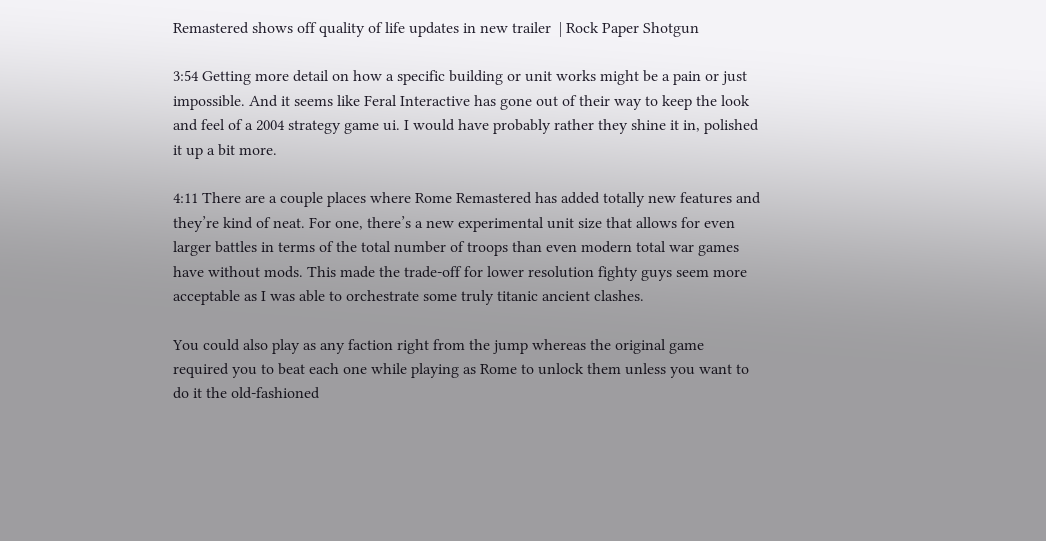Remastered shows off quality of life updates in new trailer  | Rock Paper Shotgun

3:54 Getting more detail on how a specific building or unit works might be a pain or just impossible. And it seems like Feral Interactive has gone out of their way to keep the look and feel of a 2004 strategy game ui. I would have probably rather they shine it in, polished it up a bit more.

4:11 There are a couple places where Rome Remastered has added totally new features and they’re kind of neat. For one, there’s a new experimental unit size that allows for even larger battles in terms of the total number of troops than even modern total war games have without mods. This made the trade-off for lower resolution fighty guys seem more acceptable as I was able to orchestrate some truly titanic ancient clashes.

You could also play as any faction right from the jump whereas the original game required you to beat each one while playing as Rome to unlock them unless you want to do it the old-fashioned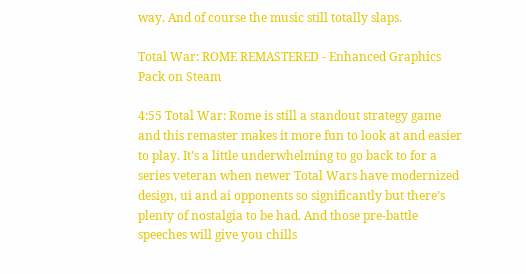way. And of course the music still totally slaps.

Total War: ROME REMASTERED - Enhanced Graphics Pack on Steam

4:55 Total War: Rome is still a standout strategy game and this remaster makes it more fun to look at and easier to play. It’s a little underwhelming to go back to for a series veteran when newer Total Wars have modernized design, ui and ai opponents so significantly but there’s plenty of nostalgia to be had. And those pre-battle speeches will give you chills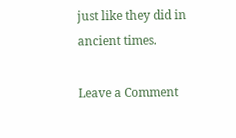just like they did in ancient times.

Leave a Comment